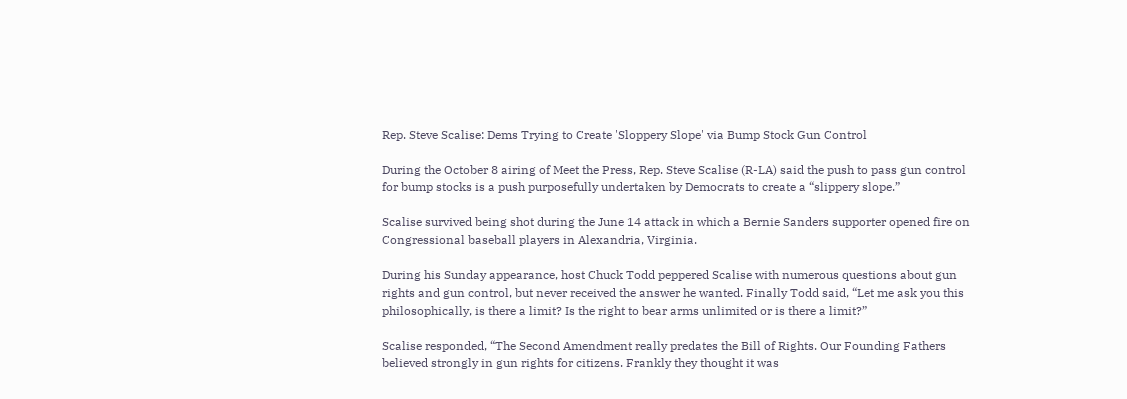Rep. Steve Scalise: Dems Trying to Create 'Sloppery Slope' via Bump Stock Gun Control

During the October 8 airing of Meet the Press, Rep. Steve Scalise (R-LA) said the push to pass gun control for bump stocks is a push purposefully undertaken by Democrats to create a “slippery slope.”

Scalise survived being shot during the June 14 attack in which a Bernie Sanders supporter opened fire on Congressional baseball players in Alexandria, Virginia.

During his Sunday appearance, host Chuck Todd peppered Scalise with numerous questions about gun rights and gun control, but never received the answer he wanted. Finally Todd said, “Let me ask you this philosophically, is there a limit? Is the right to bear arms unlimited or is there a limit?”

Scalise responded, “The Second Amendment really predates the Bill of Rights. Our Founding Fathers believed strongly in gun rights for citizens. Frankly they thought it was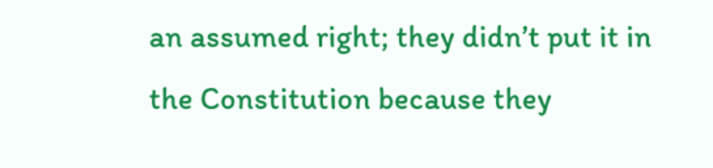an assumed right; they didn’t put it in the Constitution because they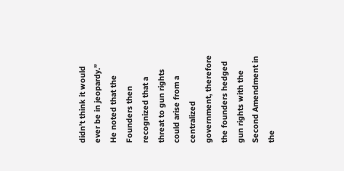didn’t think it would ever be in jeopardy.” He noted that the Founders then recognized that a threat to gun rights could arise from a centralized government, therefore the founders hedged gun rights with the Second Amendment in the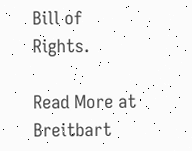Bill of Rights.

Read More at Breitbart